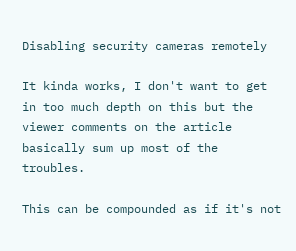Disabling security cameras remotely

It kinda works, I don't want to get in too much depth on this but the viewer comments on the article basically sum up most of the troubles.

This can be compounded as if it's not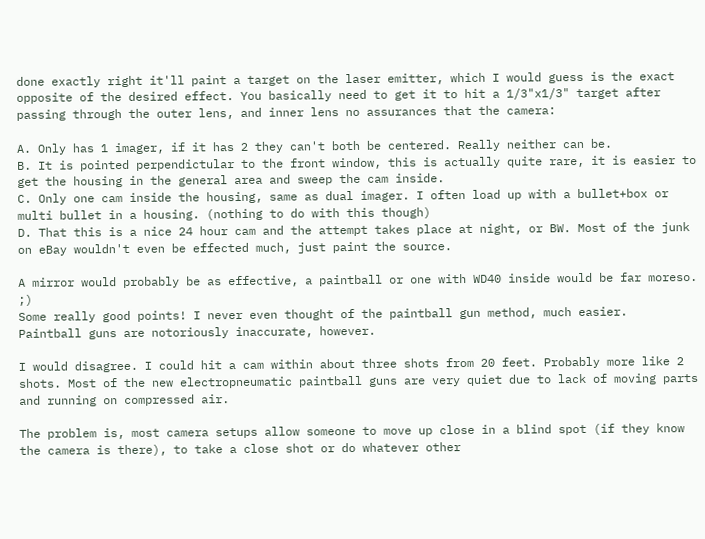done exactly right it'll paint a target on the laser emitter, which I would guess is the exact opposite of the desired effect. You basically need to get it to hit a 1/3"x1/3" target after passing through the outer lens, and inner lens no assurances that the camera:

A. Only has 1 imager, if it has 2 they can't both be centered. Really neither can be.
B. It is pointed perpendictular to the front window, this is actually quite rare, it is easier to get the housing in the general area and sweep the cam inside.
C. Only one cam inside the housing, same as dual imager. I often load up with a bullet+box or multi bullet in a housing. (nothing to do with this though)
D. That this is a nice 24 hour cam and the attempt takes place at night, or BW. Most of the junk on eBay wouldn't even be effected much, just paint the source.

A mirror would probably be as effective, a paintball or one with WD40 inside would be far moreso. ;)
Some really good points! I never even thought of the paintball gun method, much easier.
Paintball guns are notoriously inaccurate, however.

I would disagree. I could hit a cam within about three shots from 20 feet. Probably more like 2 shots. Most of the new electropneumatic paintball guns are very quiet due to lack of moving parts and running on compressed air.

The problem is, most camera setups allow someone to move up close in a blind spot (if they know the camera is there), to take a close shot or do whatever other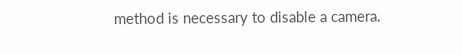method is necessary to disable a camera.